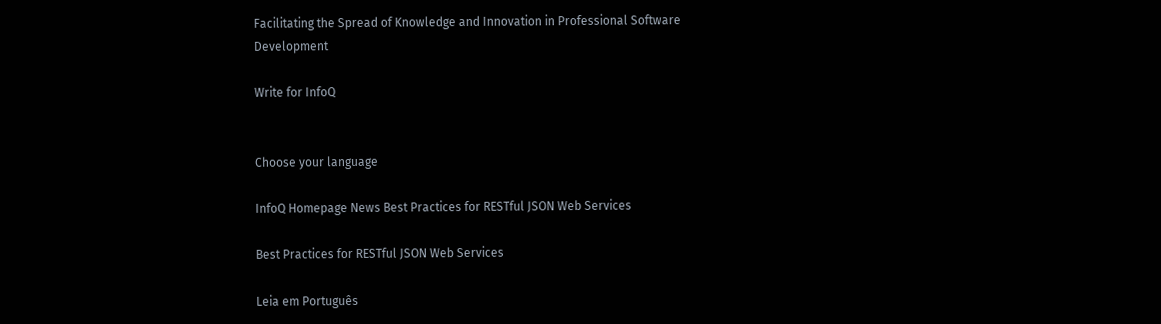Facilitating the Spread of Knowledge and Innovation in Professional Software Development

Write for InfoQ


Choose your language

InfoQ Homepage News Best Practices for RESTful JSON Web Services

Best Practices for RESTful JSON Web Services

Leia em Português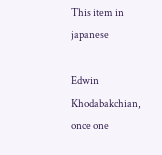This item in japanese

Edwin Khodabakchian, once one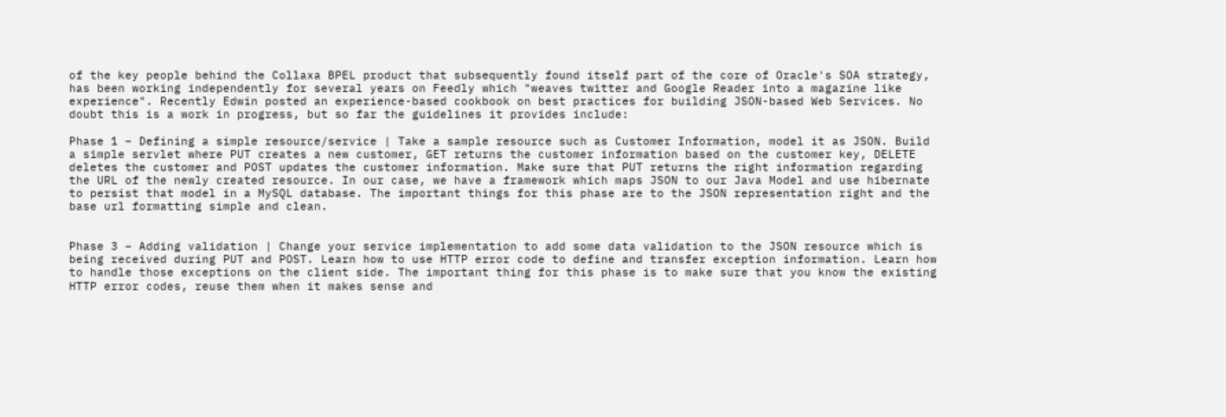of the key people behind the Collaxa BPEL product that subsequently found itself part of the core of Oracle's SOA strategy, has been working independently for several years on Feedly which "weaves twitter and Google Reader into a magazine like experience". Recently Edwin posted an experience-based cookbook on best practices for building JSON-based Web Services. No doubt this is a work in progress, but so far the guidelines it provides include:

Phase 1 – Defining a simple resource/service | Take a sample resource such as Customer Information, model it as JSON. Build a simple servlet where PUT creates a new customer, GET returns the customer information based on the customer key, DELETE deletes the customer and POST updates the customer information. Make sure that PUT returns the right information regarding the URL of the newly created resource. In our case, we have a framework which maps JSON to our Java Model and use hibernate to persist that model in a MySQL database. The important things for this phase are to the JSON representation right and the base url formatting simple and clean.


Phase 3 – Adding validation | Change your service implementation to add some data validation to the JSON resource which is being received during PUT and POST. Learn how to use HTTP error code to define and transfer exception information. Learn how to handle those exceptions on the client side. The important thing for this phase is to make sure that you know the existing HTTP error codes, reuse them when it makes sense and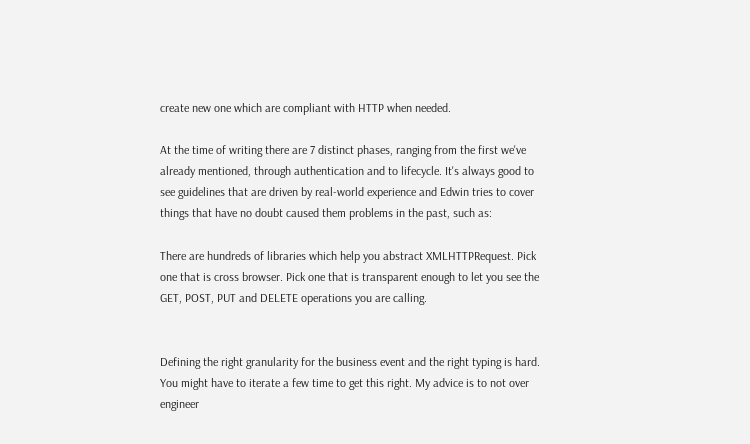create new one which are compliant with HTTP when needed.

At the time of writing there are 7 distinct phases, ranging from the first we've already mentioned, through authentication and to lifecycle. It's always good to see guidelines that are driven by real-world experience and Edwin tries to cover things that have no doubt caused them problems in the past, such as:

There are hundreds of libraries which help you abstract XMLHTTPRequest. Pick one that is cross browser. Pick one that is transparent enough to let you see the GET, POST, PUT and DELETE operations you are calling.


Defining the right granularity for the business event and the right typing is hard. You might have to iterate a few time to get this right. My advice is to not over engineer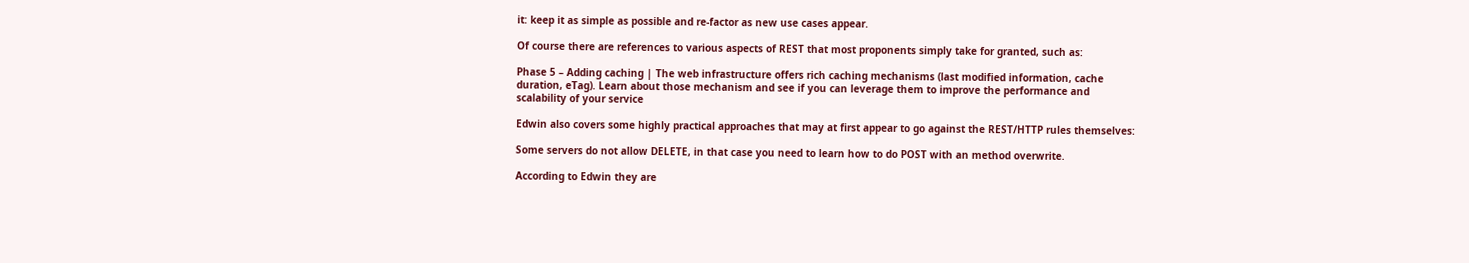it: keep it as simple as possible and re-factor as new use cases appear.

Of course there are references to various aspects of REST that most proponents simply take for granted, such as:

Phase 5 – Adding caching | The web infrastructure offers rich caching mechanisms (last modified information, cache duration, eTag). Learn about those mechanism and see if you can leverage them to improve the performance and scalability of your service

Edwin also covers some highly practical approaches that may at first appear to go against the REST/HTTP rules themselves:

Some servers do not allow DELETE, in that case you need to learn how to do POST with an method overwrite.

According to Edwin they are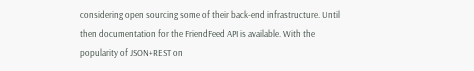considering open sourcing some of their back-end infrastructure. Until then documentation for the FriendFeed API is available. With the popularity of JSON+REST on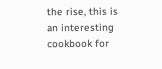the rise, this is an interesting cookbook for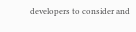developers to consider and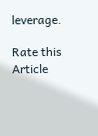leverage.

Rate this Article